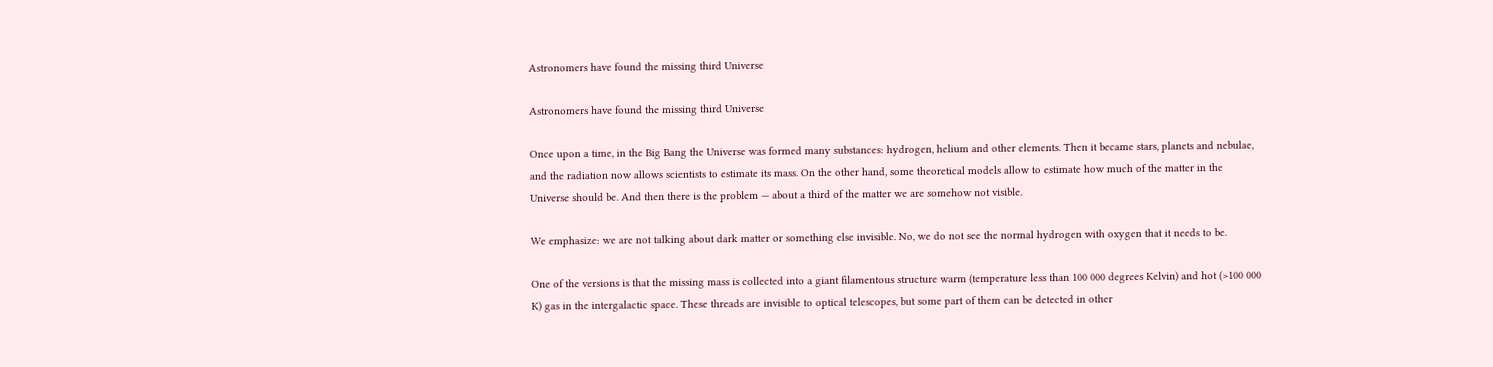Astronomers have found the missing third Universe

Astronomers have found the missing third Universe

Once upon a time, in the Big Bang the Universe was formed many substances: hydrogen, helium and other elements. Then it became stars, planets and nebulae, and the radiation now allows scientists to estimate its mass. On the other hand, some theoretical models allow to estimate how much of the matter in the Universe should be. And then there is the problem — about a third of the matter we are somehow not visible.

We emphasize: we are not talking about dark matter or something else invisible. No, we do not see the normal hydrogen with oxygen that it needs to be.

One of the versions is that the missing mass is collected into a giant filamentous structure warm (temperature less than 100 000 degrees Kelvin) and hot (>100 000 K) gas in the intergalactic space. These threads are invisible to optical telescopes, but some part of them can be detected in other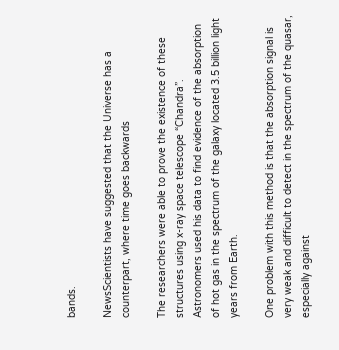bands.

NewsScientists have suggested that the Universe has a counterpart, where time goes backwards

The researchers were able to prove the existence of these structures using x-ray space telescope “Chandra”. Astronomers used his data to find evidence of the absorption of hot gas in the spectrum of the galaxy located 3.5 billion light years from Earth.

One problem with this method is that the absorption signal is very weak and difficult to detect in the spectrum of the quasar, especially against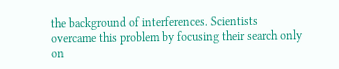the background of interferences. Scientists overcame this problem by focusing their search only on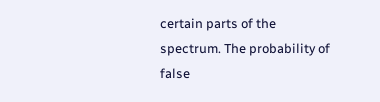certain parts of the spectrum. The probability of false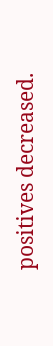positives decreased.